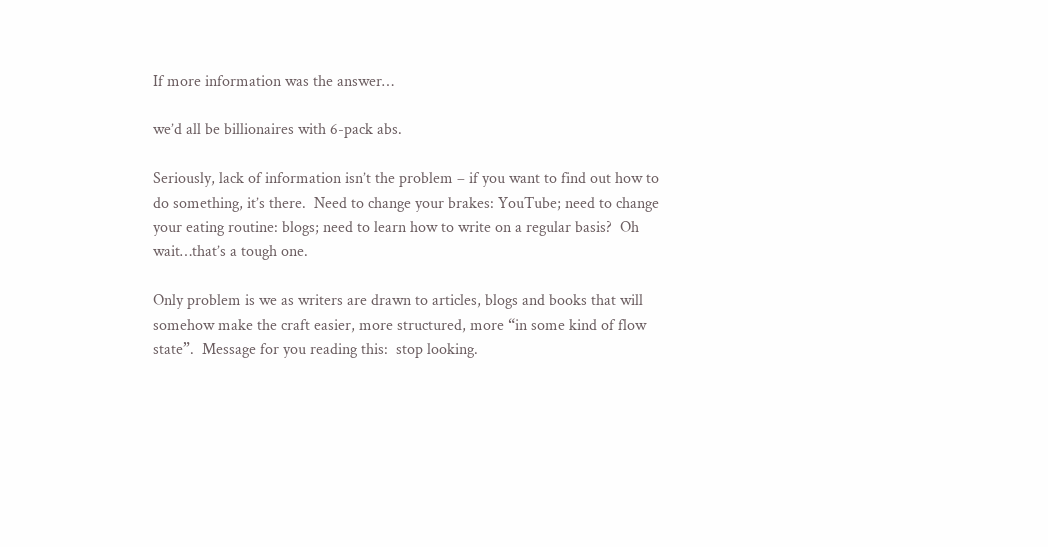If more information was the answer…

we’d all be billionaires with 6-pack abs.

Seriously, lack of information isn’t the problem – if you want to find out how to do something, it’s there.  Need to change your brakes: YouTube; need to change your eating routine: blogs; need to learn how to write on a regular basis?  Oh wait…that’s a tough one.

Only problem is we as writers are drawn to articles, blogs and books that will somehow make the craft easier, more structured, more “in some kind of flow state”.  Message for you reading this:  stop looking.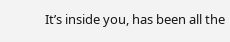It’s inside you, has been all the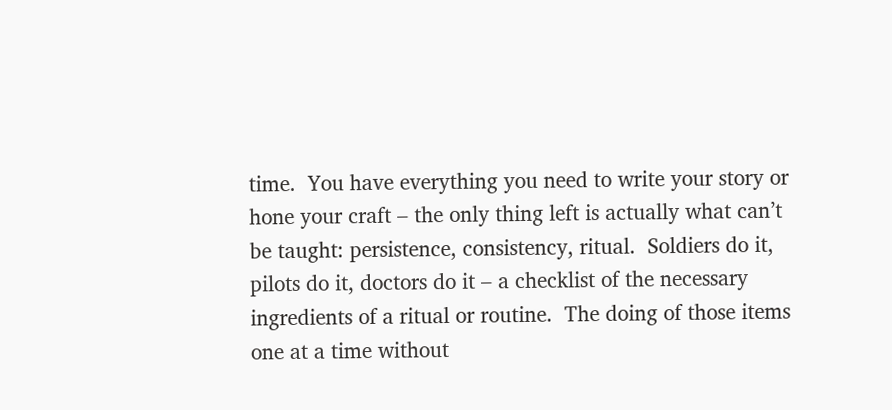time.  You have everything you need to write your story or hone your craft – the only thing left is actually what can’t be taught: persistence, consistency, ritual.  Soldiers do it, pilots do it, doctors do it – a checklist of the necessary ingredients of a ritual or routine.  The doing of those items one at a time without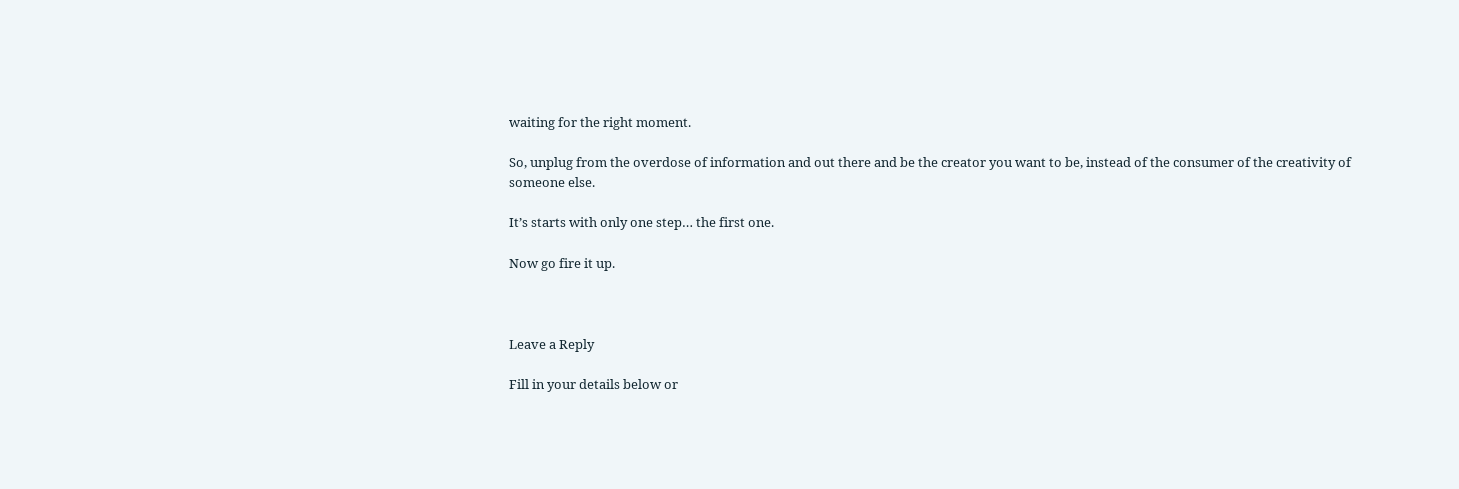waiting for the right moment.

So, unplug from the overdose of information and out there and be the creator you want to be, instead of the consumer of the creativity of someone else.

It’s starts with only one step… the first one.

Now go fire it up.



Leave a Reply

Fill in your details below or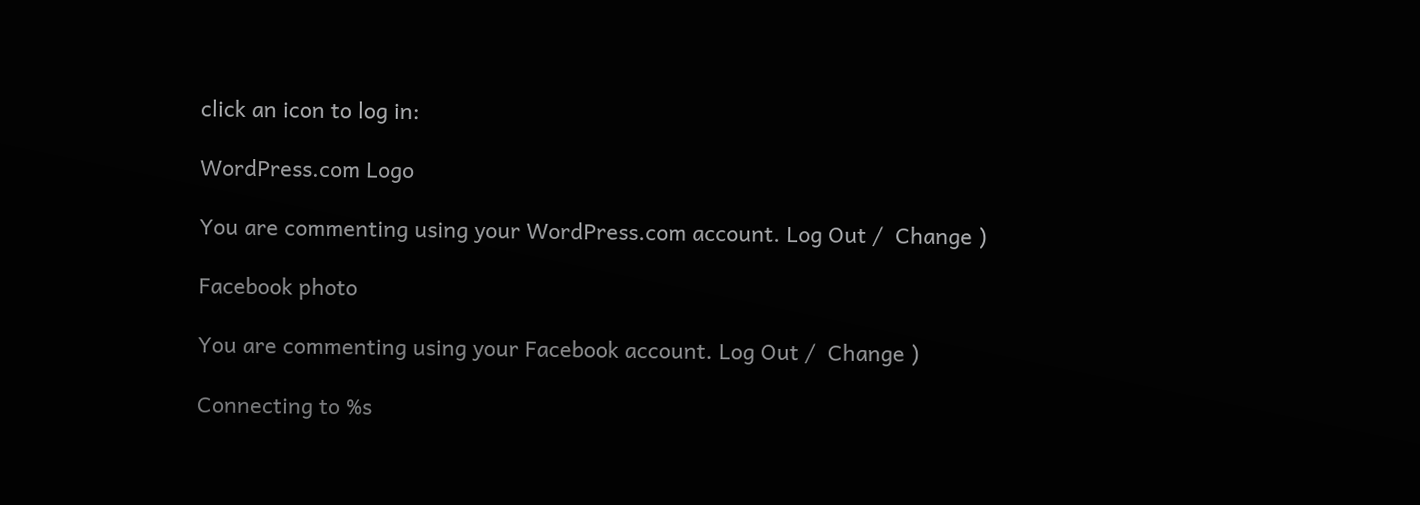click an icon to log in:

WordPress.com Logo

You are commenting using your WordPress.com account. Log Out /  Change )

Facebook photo

You are commenting using your Facebook account. Log Out /  Change )

Connecting to %s